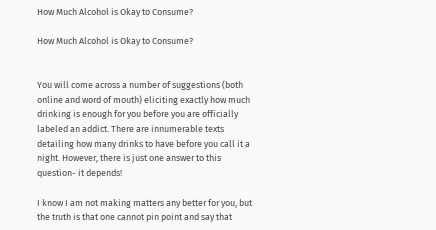How Much Alcohol is Okay to Consume?

How Much Alcohol is Okay to Consume?


You will come across a number of suggestions (both online and word of mouth) eliciting exactly how much drinking is enough for you before you are officially labeled an addict. There are innumerable texts detailing how many drinks to have before you call it a night. However, there is just one answer to this question- it depends!

I know I am not making matters any better for you, but the truth is that one cannot pin point and say that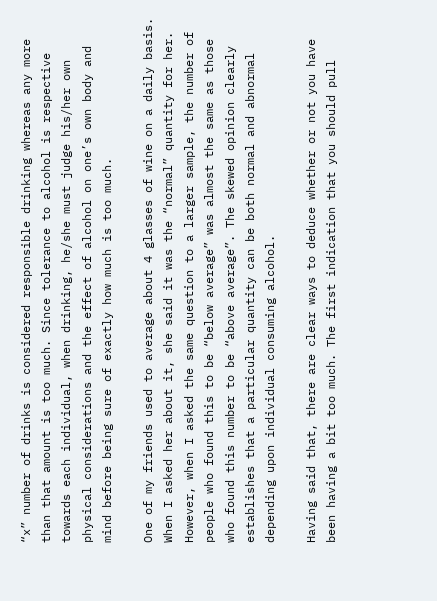“x” number of drinks is considered responsible drinking whereas any more than that amount is too much. Since tolerance to alcohol is respective towards each individual, when drinking, he/she must judge his/her own physical considerations and the effect of alcohol on one’s own body and mind before being sure of exactly how much is too much.

One of my friends used to average about 4 glasses of wine on a daily basis. When I asked her about it, she said it was the “normal” quantity for her. However, when I asked the same question to a larger sample, the number of people who found this to be “below average” was almost the same as those who found this number to be “above average”. The skewed opinion clearly establishes that a particular quantity can be both normal and abnormal depending upon individual consuming alcohol.

Having said that, there are clear ways to deduce whether or not you have been having a bit too much. The first indication that you should pull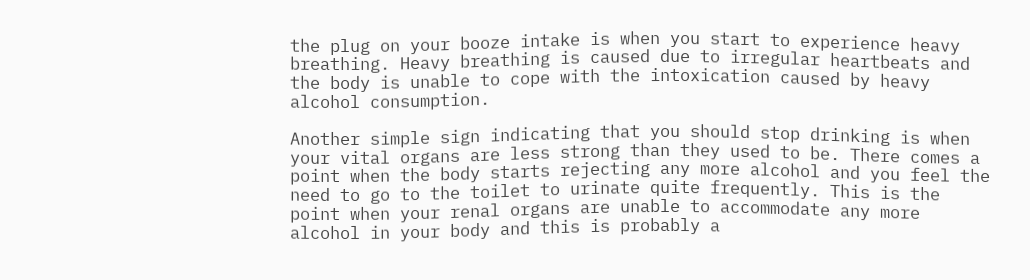the plug on your booze intake is when you start to experience heavy breathing. Heavy breathing is caused due to irregular heartbeats and the body is unable to cope with the intoxication caused by heavy alcohol consumption.

Another simple sign indicating that you should stop drinking is when your vital organs are less strong than they used to be. There comes a point when the body starts rejecting any more alcohol and you feel the need to go to the toilet to urinate quite frequently. This is the point when your renal organs are unable to accommodate any more alcohol in your body and this is probably a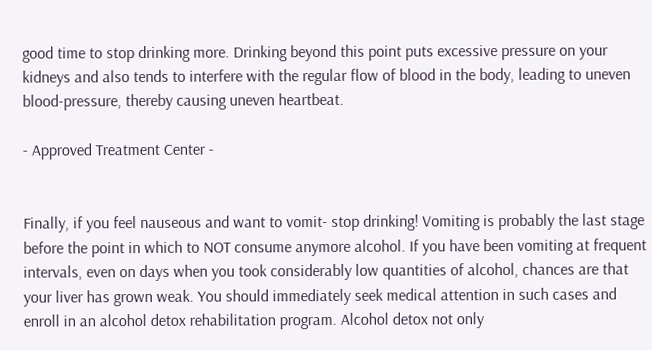good time to stop drinking more. Drinking beyond this point puts excessive pressure on your kidneys and also tends to interfere with the regular flow of blood in the body, leading to uneven blood-pressure, thereby causing uneven heartbeat.

- Approved Treatment Center -


Finally, if you feel nauseous and want to vomit- stop drinking! Vomiting is probably the last stage before the point in which to NOT consume anymore alcohol. If you have been vomiting at frequent intervals, even on days when you took considerably low quantities of alcohol, chances are that your liver has grown weak. You should immediately seek medical attention in such cases and enroll in an alcohol detox rehabilitation program. Alcohol detox not only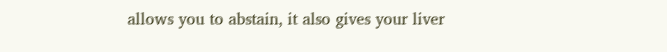allows you to abstain, it also gives your liver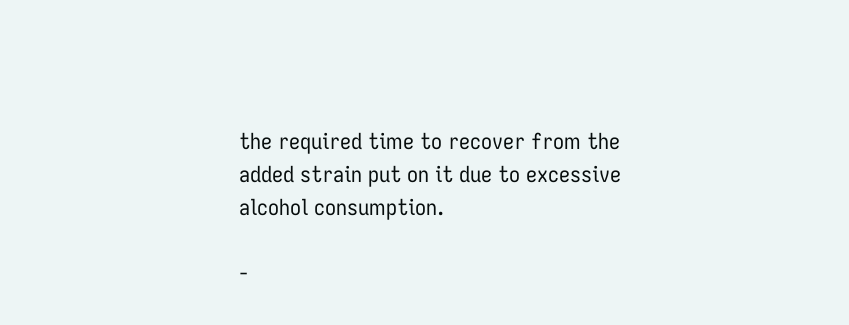the required time to recover from the added strain put on it due to excessive alcohol consumption.

-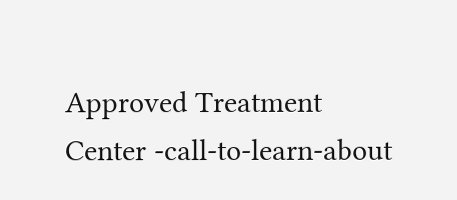Approved Treatment Center -call-to-learn-about